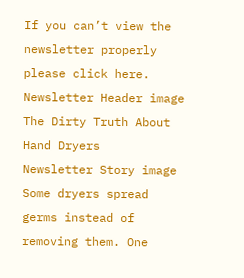If you can’t view the newsletter properly please click here.
Newsletter Header image
The Dirty Truth About Hand Dryers
Newsletter Story image
Some dryers spread germs instead of removing them. One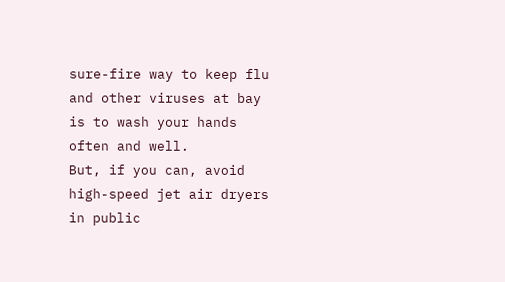sure-fire way to keep flu and other viruses at bay is to wash your hands often and well.
But, if you can, avoid high-speed jet air dryers in public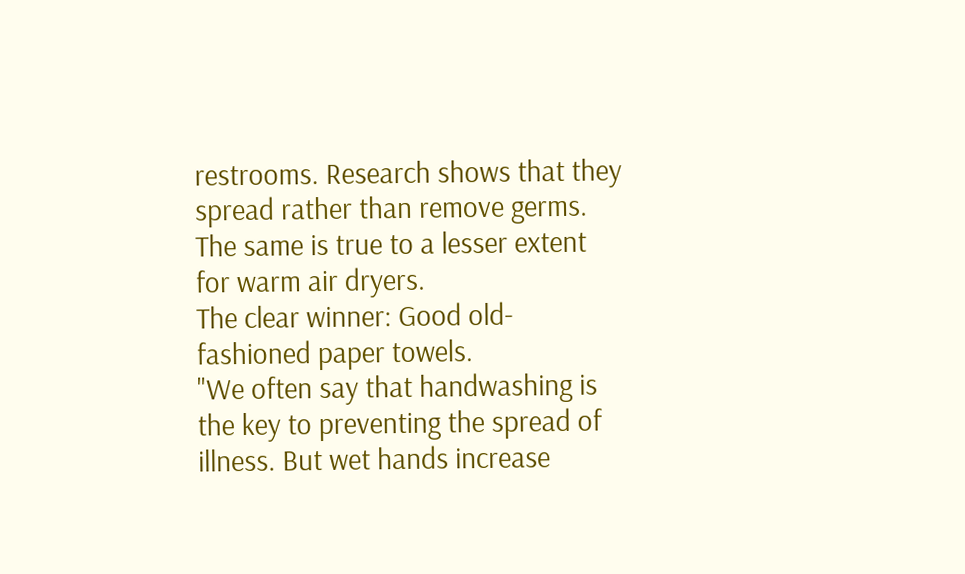restrooms. Research shows that they spread rather than remove germs. The same is true to a lesser extent for warm air dryers.
The clear winner: Good old-fashioned paper towels.
"We often say that handwashing is the key to preventing the spread of illness. But wet hands increase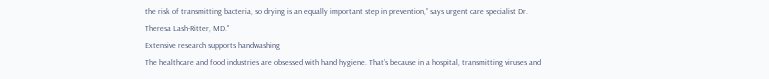the risk of transmitting bacteria, so drying is an equally important step in prevention,” says urgent care specialist Dr. Theresa Lash-Ritter, MD."
Extensive research supports handwashing
The healthcare and food industries are obsessed with hand hygiene. That’s because in a hospital, transmitting viruses and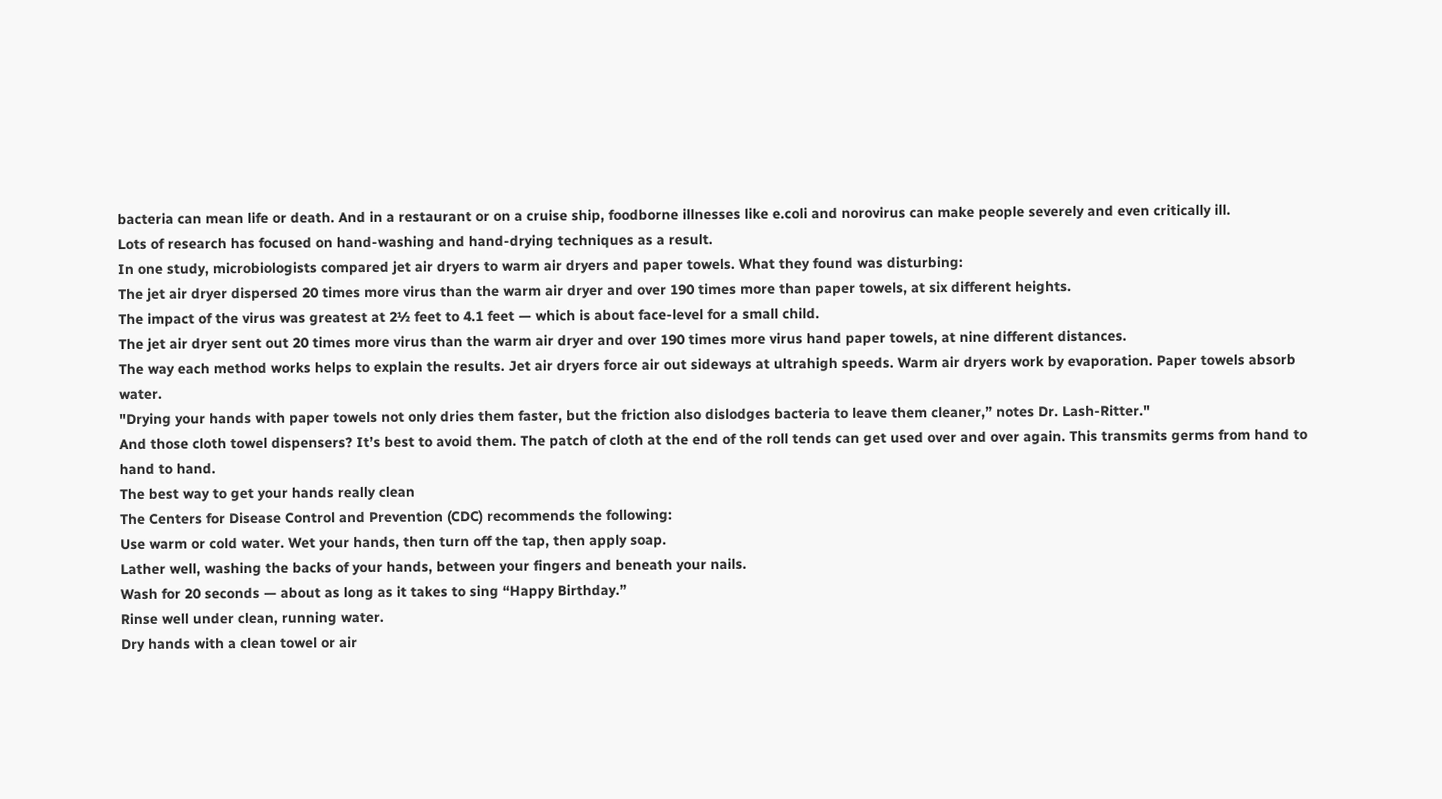bacteria can mean life or death. And in a restaurant or on a cruise ship, foodborne illnesses like e.coli and norovirus can make people severely and even critically ill.
Lots of research has focused on hand-washing and hand-drying techniques as a result.
In one study, microbiologists compared jet air dryers to warm air dryers and paper towels. What they found was disturbing:
The jet air dryer dispersed 20 times more virus than the warm air dryer and over 190 times more than paper towels, at six different heights.
The impact of the virus was greatest at 2½ feet to 4.1 feet — which is about face-level for a small child.
The jet air dryer sent out 20 times more virus than the warm air dryer and over 190 times more virus hand paper towels, at nine different distances.
The way each method works helps to explain the results. Jet air dryers force air out sideways at ultrahigh speeds. Warm air dryers work by evaporation. Paper towels absorb water.
"Drying your hands with paper towels not only dries them faster, but the friction also dislodges bacteria to leave them cleaner,” notes Dr. Lash-Ritter."
And those cloth towel dispensers? It’s best to avoid them. The patch of cloth at the end of the roll tends can get used over and over again. This transmits germs from hand to hand to hand.
The best way to get your hands really clean
The Centers for Disease Control and Prevention (CDC) recommends the following:
Use warm or cold water. Wet your hands, then turn off the tap, then apply soap.
Lather well, washing the backs of your hands, between your fingers and beneath your nails.
Wash for 20 seconds — about as long as it takes to sing “Happy Birthday.”
Rinse well under clean, running water.
Dry hands with a clean towel or air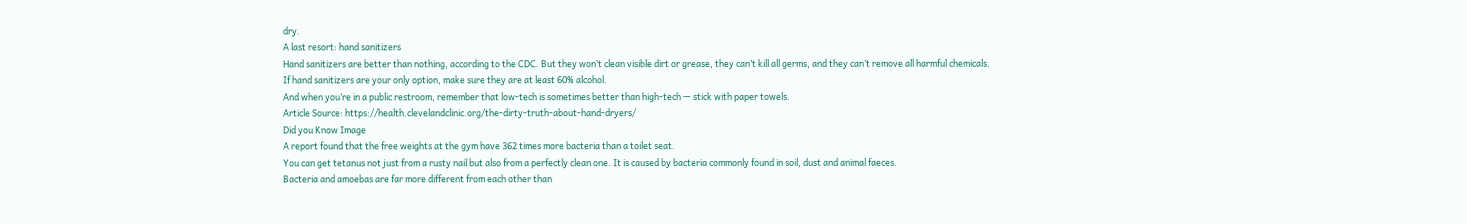dry.
A last resort: hand sanitizers
Hand sanitizers are better than nothing, according to the CDC. But they won’t clean visible dirt or grease, they can’t kill all germs, and they can’t remove all harmful chemicals.
If hand sanitizers are your only option, make sure they are at least 60% alcohol.
And when you’re in a public restroom, remember that low-tech is sometimes better than high-tech — stick with paper towels.
Article Source: https://health.clevelandclinic.org/the-dirty-truth-about-hand-dryers/
Did you Know Image
A report found that the free weights at the gym have 362 times more bacteria than a toilet seat.
You can get tetanus not just from a rusty nail but also from a perfectly clean one. It is caused by bacteria commonly found in soil, dust and animal faeces.
Bacteria and amoebas are far more different from each other than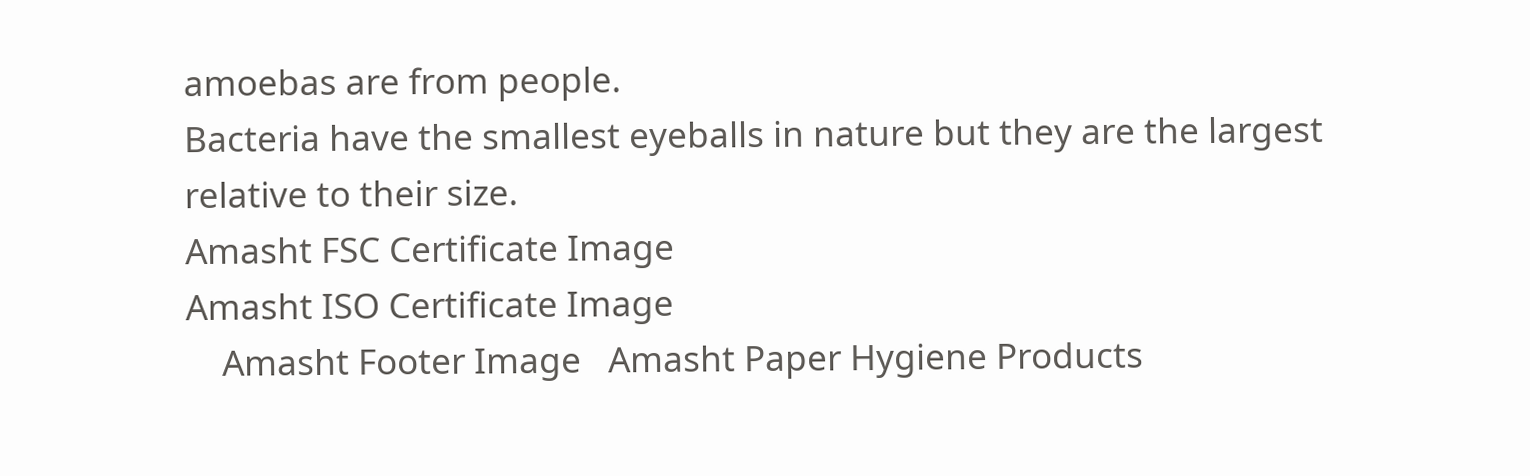amoebas are from people.
Bacteria have the smallest eyeballs in nature but they are the largest relative to their size.
Amasht FSC Certificate Image
Amasht ISO Certificate Image
    Amasht Footer Image   Amasht Paper Hygiene Products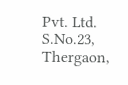Pvt. Ltd.
S.No.23, Thergaon,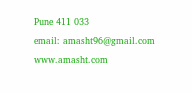Pune 411 033
email: amasht96@gmail.com www.amasht.com